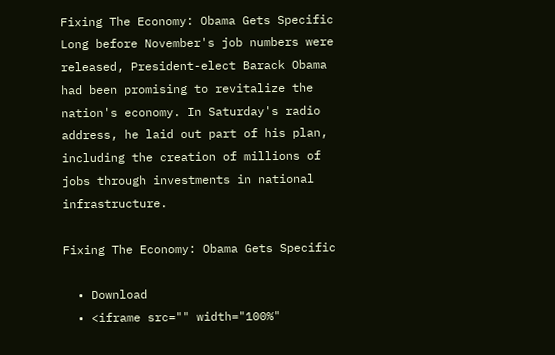Fixing The Economy: Obama Gets Specific Long before November's job numbers were released, President-elect Barack Obama had been promising to revitalize the nation's economy. In Saturday's radio address, he laid out part of his plan, including the creation of millions of jobs through investments in national infrastructure.

Fixing The Economy: Obama Gets Specific

  • Download
  • <iframe src="" width="100%"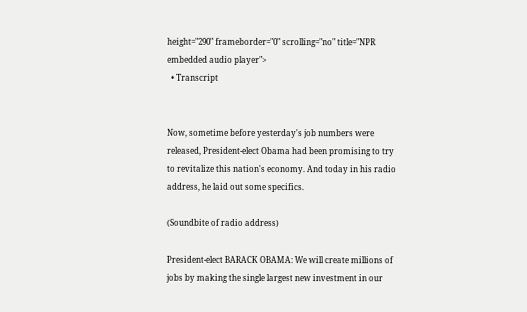height="290" frameborder="0" scrolling="no" title="NPR embedded audio player">
  • Transcript


Now, sometime before yesterday's job numbers were released, President-elect Obama had been promising to try to revitalize this nation's economy. And today in his radio address, he laid out some specifics.

(Soundbite of radio address)

President-elect BARACK OBAMA: We will create millions of jobs by making the single largest new investment in our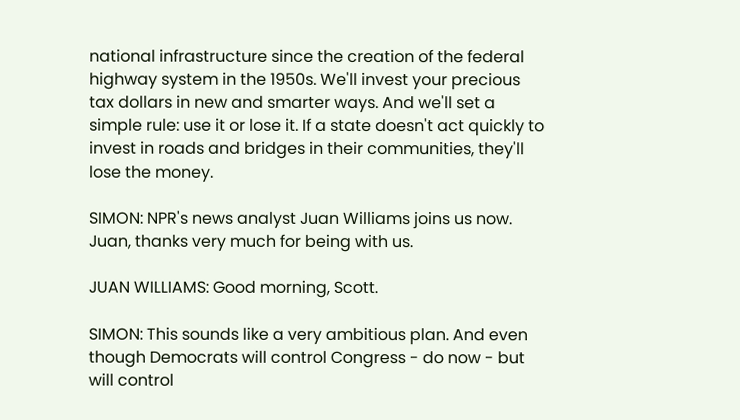national infrastructure since the creation of the federal highway system in the 1950s. We'll invest your precious tax dollars in new and smarter ways. And we'll set a simple rule: use it or lose it. If a state doesn't act quickly to invest in roads and bridges in their communities, they'll lose the money.

SIMON: NPR's news analyst Juan Williams joins us now. Juan, thanks very much for being with us.

JUAN WILLIAMS: Good morning, Scott.

SIMON: This sounds like a very ambitious plan. And even though Democrats will control Congress - do now - but will control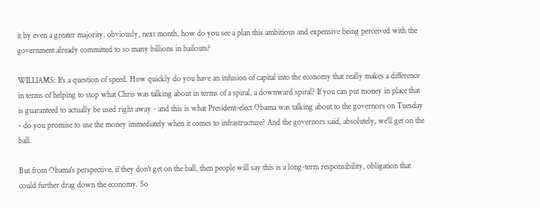it by even a greater majority, obviously, next month, how do you see a plan this ambitious and expensive being perceived with the government already committed to so many billions in bailouts?

WILLIAMS: It's a question of speed. How quickly do you have an infusion of capital into the economy that really makes a difference in terms of helping to stop what Chris was talking about in terms of a spiral, a downward spiral? If you can put money in place that is guaranteed to actually be used right away - and this is what President-elect Obama was talking about to the governors on Tuesday - do you promise to use the money immediately when it comes to infrastructure? And the governors said, absolutely, we'll get on the ball.

But from Obama's perspective, if they don't get on the ball, then people will say this is a long-term responsibility, obligation that could further drag down the economy. So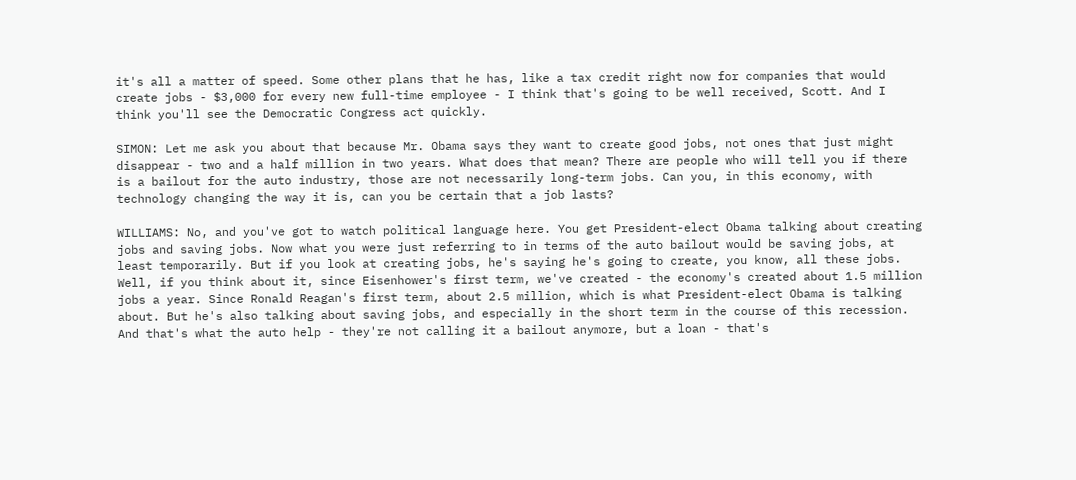it's all a matter of speed. Some other plans that he has, like a tax credit right now for companies that would create jobs - $3,000 for every new full-time employee - I think that's going to be well received, Scott. And I think you'll see the Democratic Congress act quickly.

SIMON: Let me ask you about that because Mr. Obama says they want to create good jobs, not ones that just might disappear - two and a half million in two years. What does that mean? There are people who will tell you if there is a bailout for the auto industry, those are not necessarily long-term jobs. Can you, in this economy, with technology changing the way it is, can you be certain that a job lasts?

WILLIAMS: No, and you've got to watch political language here. You get President-elect Obama talking about creating jobs and saving jobs. Now what you were just referring to in terms of the auto bailout would be saving jobs, at least temporarily. But if you look at creating jobs, he's saying he's going to create, you know, all these jobs. Well, if you think about it, since Eisenhower's first term, we've created - the economy's created about 1.5 million jobs a year. Since Ronald Reagan's first term, about 2.5 million, which is what President-elect Obama is talking about. But he's also talking about saving jobs, and especially in the short term in the course of this recession. And that's what the auto help - they're not calling it a bailout anymore, but a loan - that's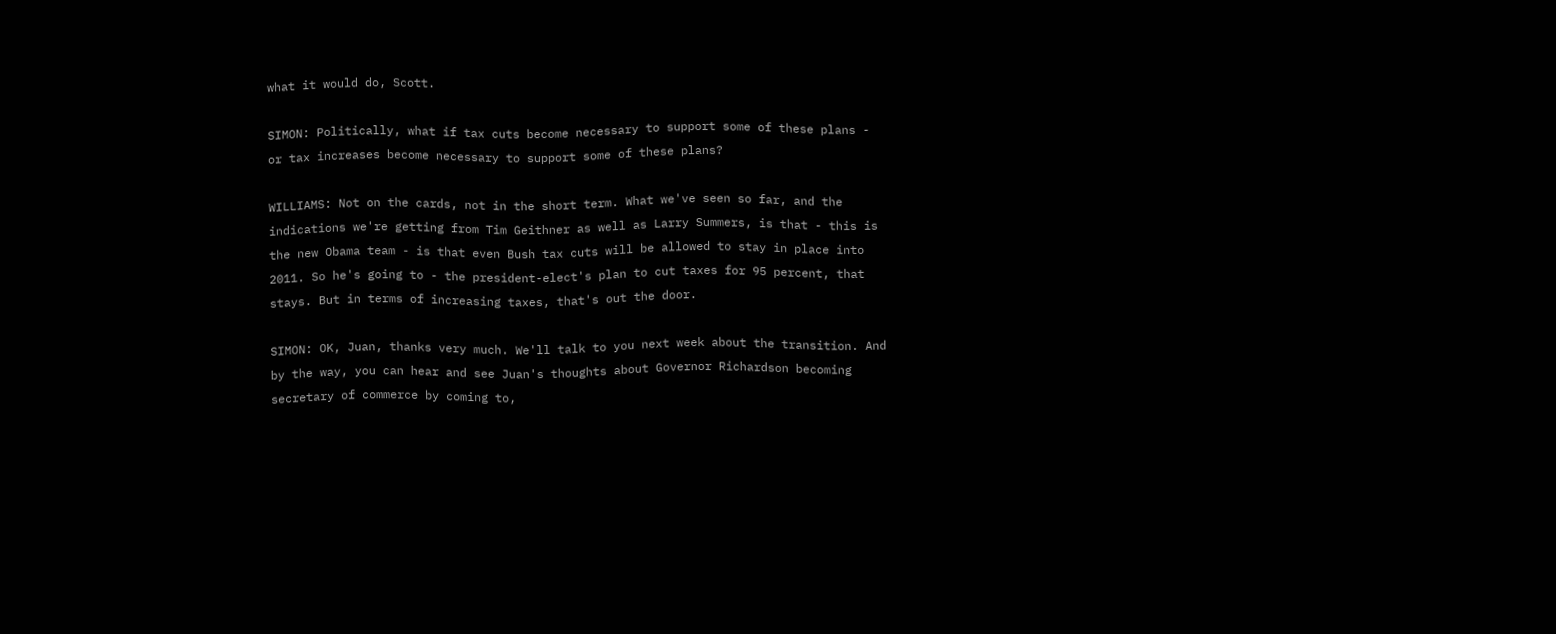what it would do, Scott.

SIMON: Politically, what if tax cuts become necessary to support some of these plans - or tax increases become necessary to support some of these plans?

WILLIAMS: Not on the cards, not in the short term. What we've seen so far, and the indications we're getting from Tim Geithner as well as Larry Summers, is that - this is the new Obama team - is that even Bush tax cuts will be allowed to stay in place into 2011. So he's going to - the president-elect's plan to cut taxes for 95 percent, that stays. But in terms of increasing taxes, that's out the door.

SIMON: OK, Juan, thanks very much. We'll talk to you next week about the transition. And by the way, you can hear and see Juan's thoughts about Governor Richardson becoming secretary of commerce by coming to,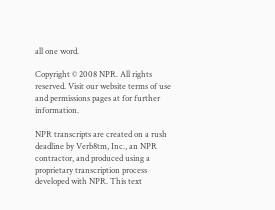all one word.

Copyright © 2008 NPR. All rights reserved. Visit our website terms of use and permissions pages at for further information.

NPR transcripts are created on a rush deadline by Verb8tm, Inc., an NPR contractor, and produced using a proprietary transcription process developed with NPR. This text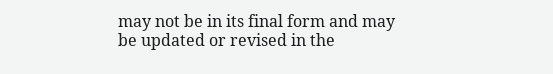may not be in its final form and may be updated or revised in the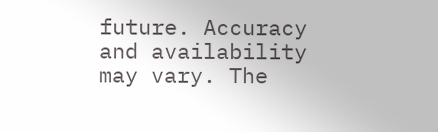future. Accuracy and availability may vary. The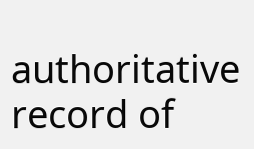authoritative record of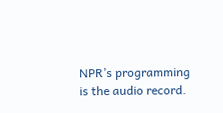NPR’s programming is the audio record.